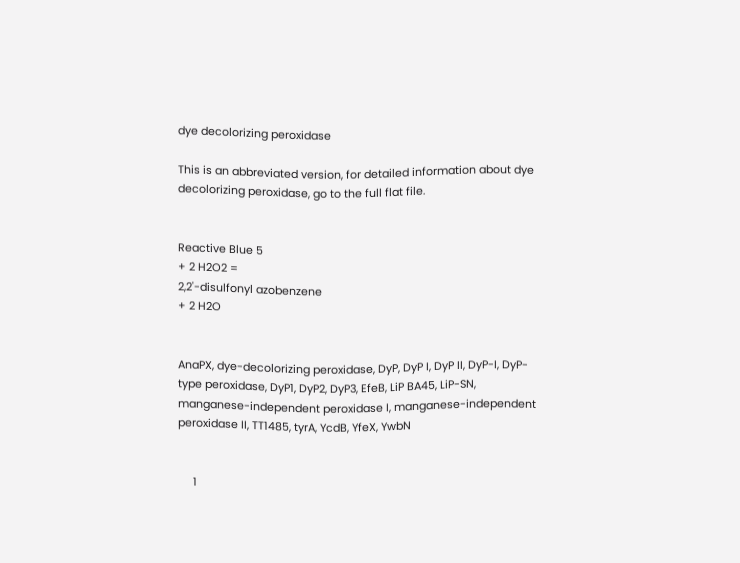dye decolorizing peroxidase

This is an abbreviated version, for detailed information about dye decolorizing peroxidase, go to the full flat file.


Reactive Blue 5
+ 2 H2O2 =
2,2'-disulfonyl azobenzene
+ 2 H2O


AnaPX, dye-decolorizing peroxidase, DyP, DyP I, DyP II, DyP-I, DyP-type peroxidase, DyP1, DyP2, DyP3, EfeB, LiP BA45, LiP-SN, manganese-independent peroxidase I, manganese-independent peroxidase II, TT1485, tyrA, YcdB, YfeX, YwbN


     1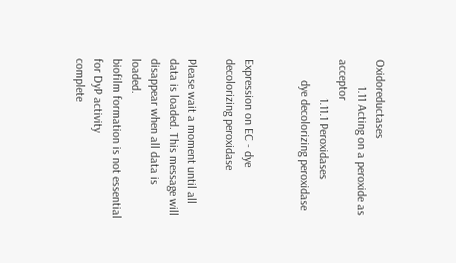Oxidoreductases
         1.11 Acting on a peroxide as acceptor
             1.11.1 Peroxidases
       dye decolorizing peroxidase


Expression on EC - dye decolorizing peroxidase

Please wait a moment until all data is loaded. This message will disappear when all data is loaded.
biofilm formation is not essential for DyP activity
complete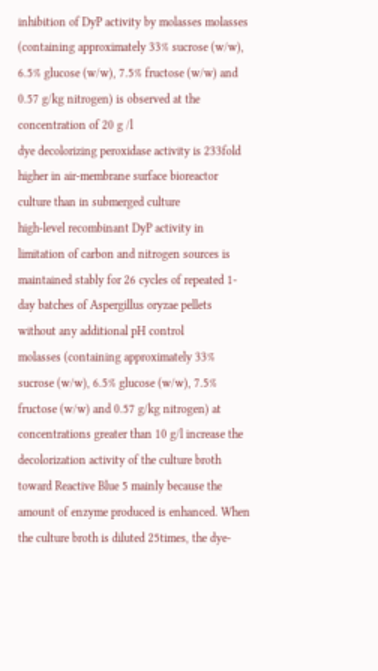inhibition of DyP activity by molasses molasses (containing approximately 33% sucrose (w/w), 6.5% glucose (w/w), 7.5% fructose (w/w) and 0.57 g/kg nitrogen) is observed at the concentration of 20 g /l
dye decolorizing peroxidase activity is 233fold higher in air-membrane surface bioreactor culture than in submerged culture
high-level recombinant DyP activity in limitation of carbon and nitrogen sources is maintained stably for 26 cycles of repeated 1-day batches of Aspergillus oryzae pellets without any additional pH control
molasses (containing approximately 33% sucrose (w/w), 6.5% glucose (w/w), 7.5% fructose (w/w) and 0.57 g/kg nitrogen) at concentrations greater than 10 g/l increase the decolorization activity of the culture broth toward Reactive Blue 5 mainly because the amount of enzyme produced is enhanced. When the culture broth is diluted 25times, the dye-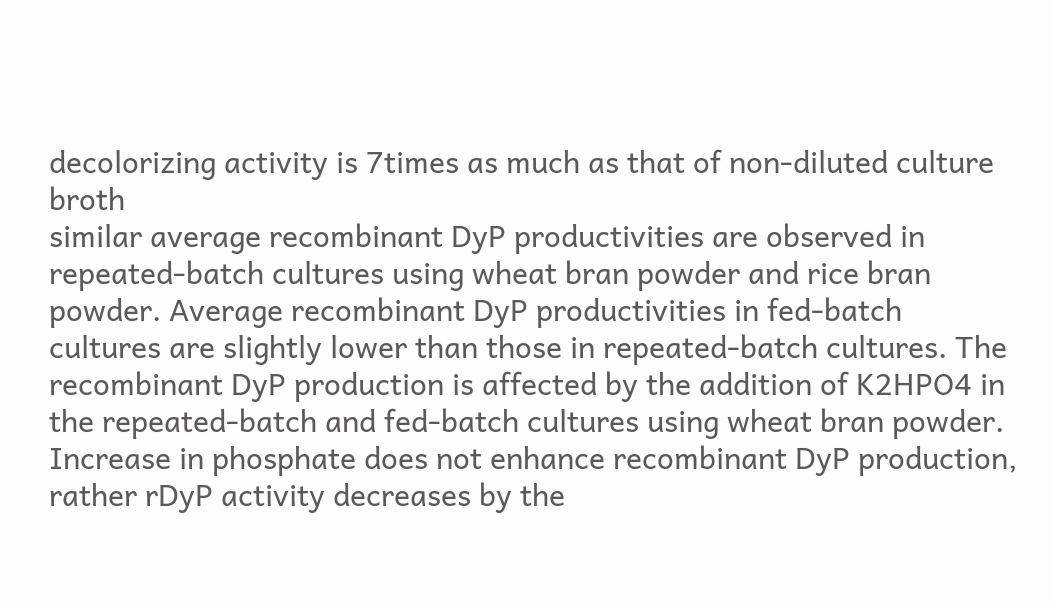decolorizing activity is 7times as much as that of non-diluted culture broth
similar average recombinant DyP productivities are observed in repeated-batch cultures using wheat bran powder and rice bran powder. Average recombinant DyP productivities in fed-batch cultures are slightly lower than those in repeated-batch cultures. The recombinant DyP production is affected by the addition of K2HPO4 in the repeated-batch and fed-batch cultures using wheat bran powder. Increase in phosphate does not enhance recombinant DyP production, rather rDyP activity decreases by the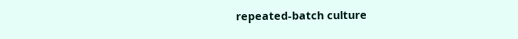repeated-batch culture